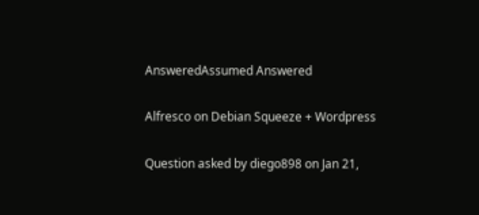AnsweredAssumed Answered

Alfresco on Debian Squeeze + Wordpress

Question asked by diego898 on Jan 21,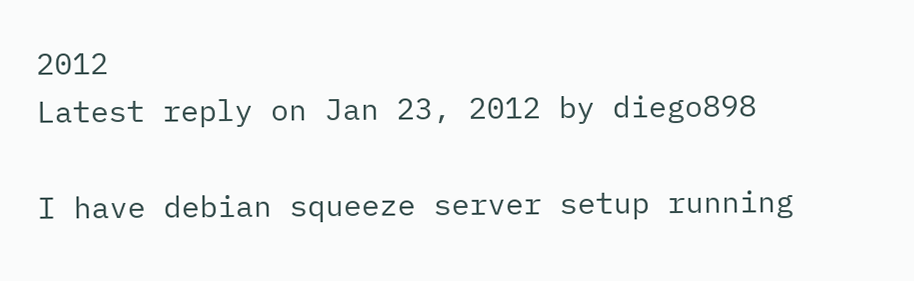2012
Latest reply on Jan 23, 2012 by diego898

I have debian squeeze server setup running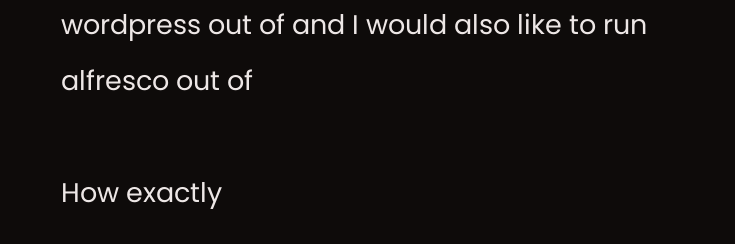wordpress out of and I would also like to run alfresco out of

How exactly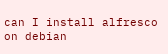can I install alfresco on debian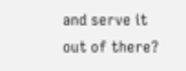and serve it out of there?